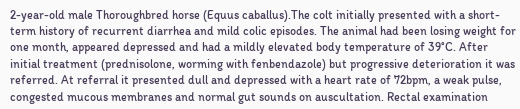2-year-old male Thoroughbred horse (Equus caballus).The colt initially presented with a short-term history of recurrent diarrhea and mild colic episodes. The animal had been losing weight for one month, appeared depressed and had a mildly elevated body temperature of 39°C. After initial treatment (prednisolone, worming with fenbendazole) but progressive deterioration it was referred. At referral it presented dull and depressed with a heart rate of 72bpm, a weak pulse, congested mucous membranes and normal gut sounds on auscultation. Rectal examination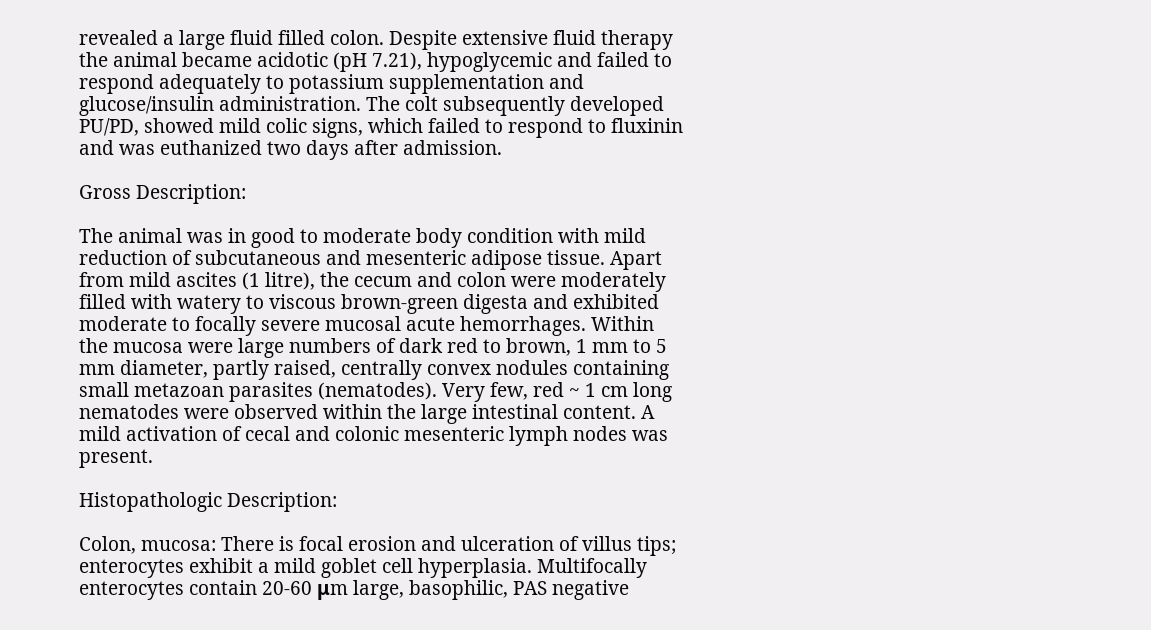revealed a large fluid filled colon. Despite extensive fluid therapy the animal became acidotic (pH 7.21), hypoglycemic and failed to respond adequately to potassium supplementation and glucose/insulin administration. The colt subsequently developed PU/PD, showed mild colic signs, which failed to respond to fluxinin and was euthanized two days after admission.

Gross Description:

The animal was in good to moderate body condition with mild reduction of subcutaneous and mesenteric adipose tissue. Apart from mild ascites (1 litre), the cecum and colon were moderately filled with watery to viscous brown-green digesta and exhibited moderate to focally severe mucosal acute hemorrhages. Within the mucosa were large numbers of dark red to brown, 1 mm to 5 mm diameter, partly raised, centrally convex nodules containing small metazoan parasites (nematodes). Very few, red ~ 1 cm long nematodes were observed within the large intestinal content. A mild activation of cecal and colonic mesenteric lymph nodes was present.

Histopathologic Description:

Colon, mucosa: There is focal erosion and ulceration of villus tips; enterocytes exhibit a mild goblet cell hyperplasia. Multifocally enterocytes contain 20-60 μm large, basophilic, PAS negative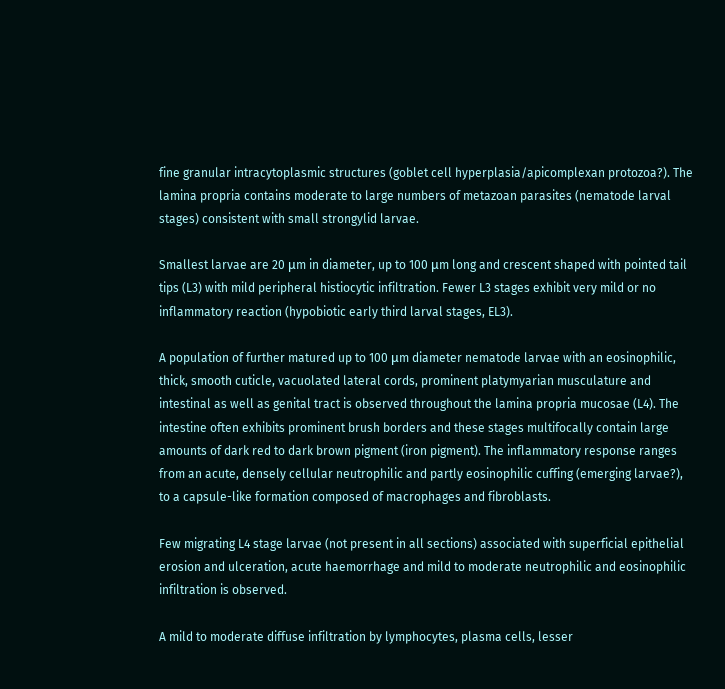fine granular intracytoplasmic structures (goblet cell hyperplasia/apicomplexan protozoa?). The lamina propria contains moderate to large numbers of metazoan parasites (nematode larval stages) consistent with small strongylid larvae.

Smallest larvae are 20 μm in diameter, up to 100 μm long and crescent shaped with pointed tail tips (L3) with mild peripheral histiocytic infiltration. Fewer L3 stages exhibit very mild or no inflammatory reaction (hypobiotic early third larval stages, EL3).

A population of further matured up to 100 μm diameter nematode larvae with an eosinophilic, thick, smooth cuticle, vacuolated lateral cords, prominent platymyarian musculature and intestinal as well as genital tract is observed throughout the lamina propria mucosae (L4). The intestine often exhibits prominent brush borders and these stages multifocally contain large amounts of dark red to dark brown pigment (iron pigment). The inflammatory response ranges from an acute, densely cellular neutrophilic and partly eosinophilic cuffing (emerging larvae?), to a capsule-like formation composed of macrophages and fibroblasts.

Few migrating L4 stage larvae (not present in all sections) associated with superficial epithelial erosion and ulceration, acute haemorrhage and mild to moderate neutrophilic and eosinophilic infiltration is observed.

A mild to moderate diffuse infiltration by lymphocytes, plasma cells, lesser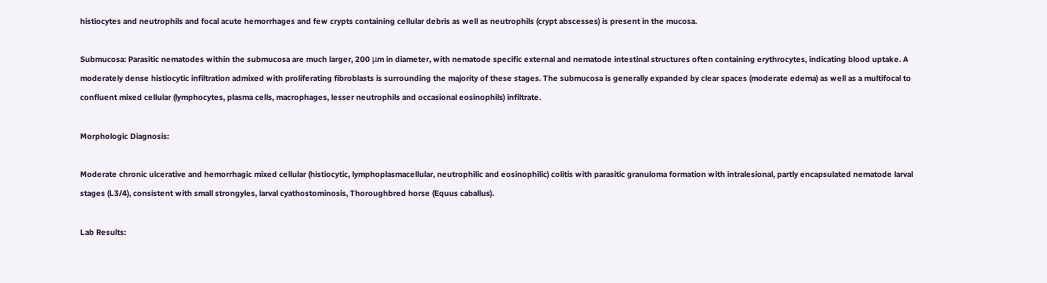histiocytes and neutrophils and focal acute hemorrhages and few crypts containing cellular debris as well as neutrophils (crypt abscesses) is present in the mucosa.

Submucosa: Parasitic nematodes within the submucosa are much larger, 200 μm in diameter, with nematode specific external and nematode intestinal structures often containing erythrocytes, indicating blood uptake. A moderately dense histiocytic infiltration admixed with proliferating fibroblasts is surrounding the majority of these stages. The submucosa is generally expanded by clear spaces (moderate edema) as well as a multifocal to confluent mixed cellular (lymphocytes, plasma cells, macrophages, lesser neutrophils and occasional eosinophils) infiltrate.

Morphologic Diagnosis:

Moderate chronic ulcerative and hemorrhagic mixed cellular (histiocytic, lymphoplasmacellular, neutrophilic and eosinophilic) colitis with parasitic granuloma formation with intralesional, partly encapsulated nematode larval stages (L3/4), consistent with small strongyles, larval cyathostominosis, Thoroughbred horse (Equus caballus).

Lab Results: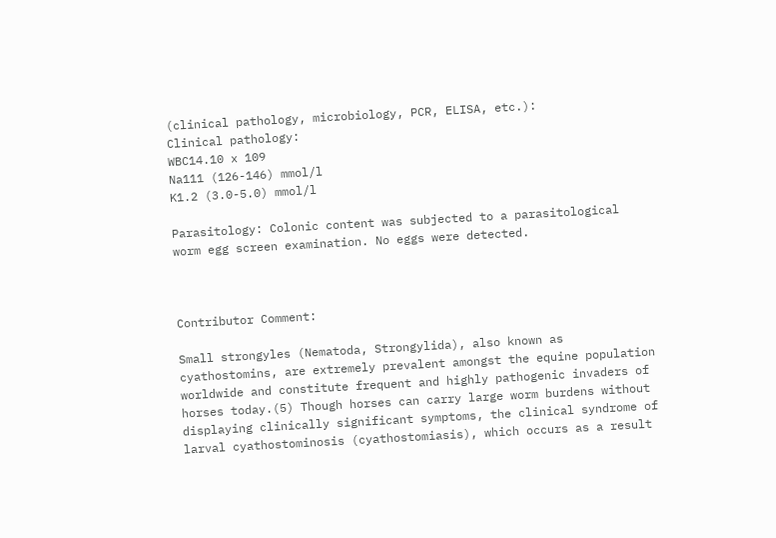(clinical pathology, microbiology, PCR, ELISA, etc.):
Clinical pathology:
WBC14.10 x 109
Na111 (126-146) mmol/l
K1.2 (3.0-5.0) mmol/l

Parasitology: Colonic content was subjected to a parasitological worm egg screen examination. No eggs were detected.



Contributor Comment:

Small strongyles (Nematoda, Strongylida), also known as cyathostomins, are extremely prevalent amongst the equine population worldwide and constitute frequent and highly pathogenic invaders of horses today.(5) Though horses can carry large worm burdens without displaying clinically significant symptoms, the clinical syndrome of larval cyathostominosis (cyathostomiasis), which occurs as a result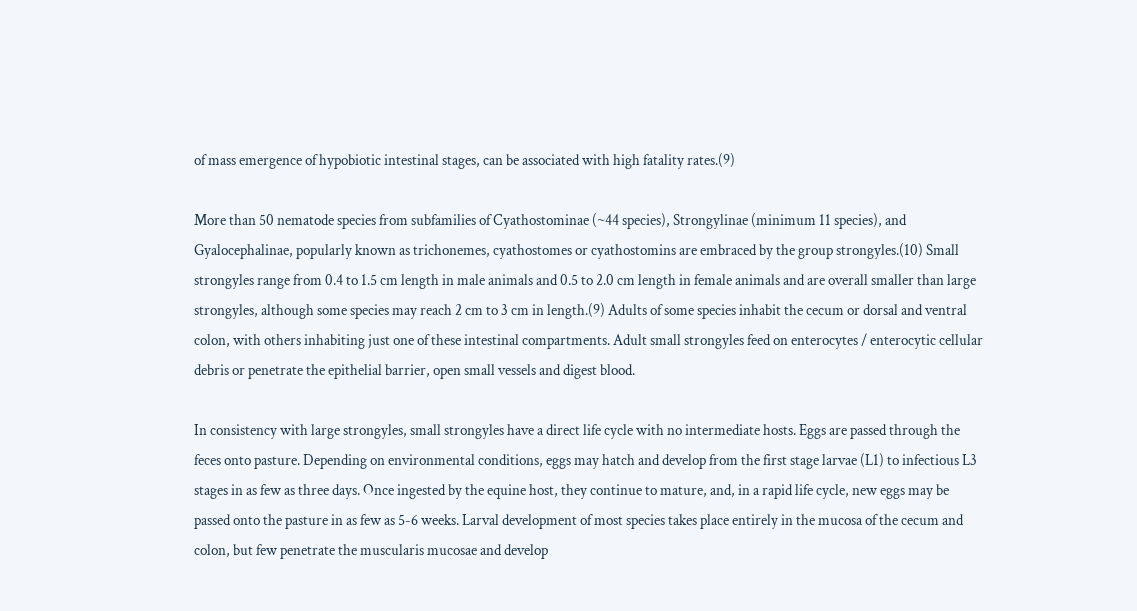of mass emergence of hypobiotic intestinal stages, can be associated with high fatality rates.(9)

More than 50 nematode species from subfamilies of Cyathostominae (~44 species), Strongylinae (minimum 11 species), and Gyalocephalinae, popularly known as trichonemes, cyathostomes or cyathostomins are embraced by the group strongyles.(10) Small strongyles range from 0.4 to 1.5 cm length in male animals and 0.5 to 2.0 cm length in female animals and are overall smaller than large strongyles, although some species may reach 2 cm to 3 cm in length.(9) Adults of some species inhabit the cecum or dorsal and ventral colon, with others inhabiting just one of these intestinal compartments. Adult small strongyles feed on enterocytes / enterocytic cellular debris or penetrate the epithelial barrier, open small vessels and digest blood.

In consistency with large strongyles, small strongyles have a direct life cycle with no intermediate hosts. Eggs are passed through the feces onto pasture. Depending on environmental conditions, eggs may hatch and develop from the first stage larvae (L1) to infectious L3 stages in as few as three days. Once ingested by the equine host, they continue to mature, and, in a rapid life cycle, new eggs may be passed onto the pasture in as few as 5-6 weeks. Larval development of most species takes place entirely in the mucosa of the cecum and colon, but few penetrate the muscularis mucosae and develop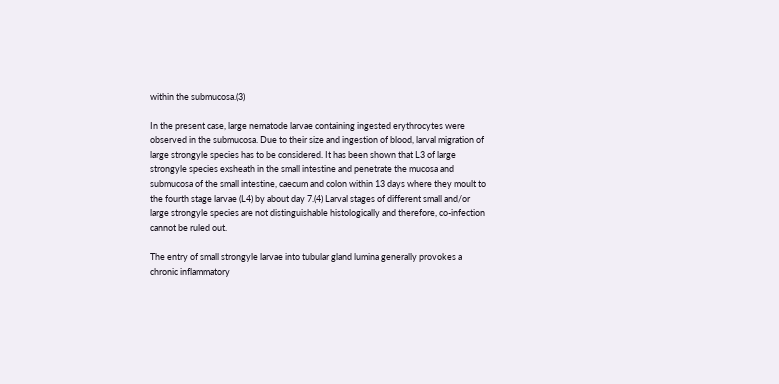within the submucosa.(3)

In the present case, large nematode larvae containing ingested erythrocytes were observed in the submucosa. Due to their size and ingestion of blood, larval migration of large strongyle species has to be considered. It has been shown that L3 of large strongyle species exsheath in the small intestine and penetrate the mucosa and submucosa of the small intestine, caecum and colon within 13 days where they moult to the fourth stage larvae (L4) by about day 7.(4) Larval stages of different small and/or large strongyle species are not distinguishable histologically and therefore, co-infection cannot be ruled out.

The entry of small strongyle larvae into tubular gland lumina generally provokes a chronic inflammatory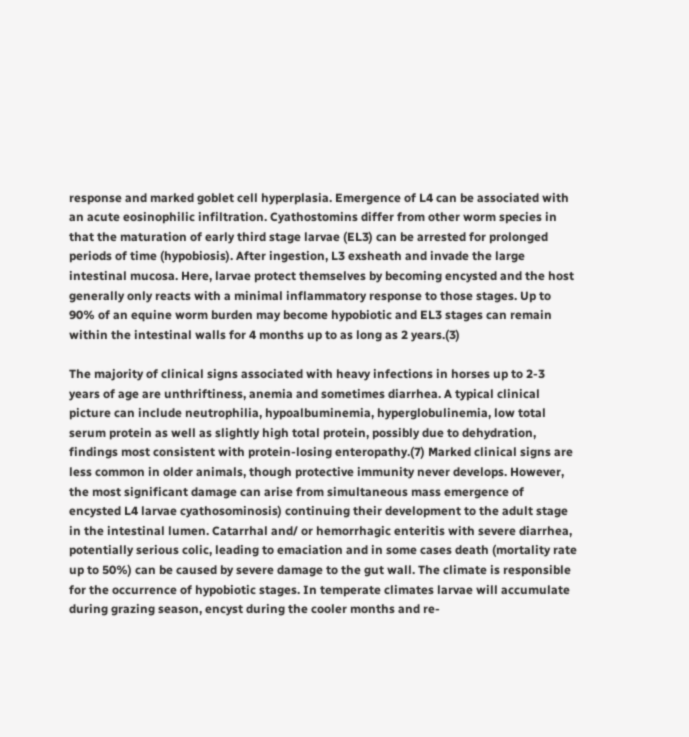response and marked goblet cell hyperplasia. Emergence of L4 can be associated with an acute eosinophilic infiltration. Cyathostomins differ from other worm species in that the maturation of early third stage larvae (EL3) can be arrested for prolonged periods of time (hypobiosis). After ingestion, L3 exsheath and invade the large intestinal mucosa. Here, larvae protect themselves by becoming encysted and the host generally only reacts with a minimal inflammatory response to those stages. Up to 90% of an equine worm burden may become hypobiotic and EL3 stages can remain within the intestinal walls for 4 months up to as long as 2 years.(3)

The majority of clinical signs associated with heavy infections in horses up to 2-3 years of age are unthriftiness, anemia and sometimes diarrhea. A typical clinical picture can include neutrophilia, hypoalbuminemia, hyperglobulinemia, low total serum protein as well as slightly high total protein, possibly due to dehydration, findings most consistent with protein-losing enteropathy.(7) Marked clinical signs are less common in older animals, though protective immunity never develops. However, the most significant damage can arise from simultaneous mass emergence of encysted L4 larvae cyathosominosis) continuing their development to the adult stage in the intestinal lumen. Catarrhal and/ or hemorrhagic enteritis with severe diarrhea, potentially serious colic, leading to emaciation and in some cases death (mortality rate up to 50%) can be caused by severe damage to the gut wall. The climate is responsible for the occurrence of hypobiotic stages. In temperate climates larvae will accumulate during grazing season, encyst during the cooler months and re-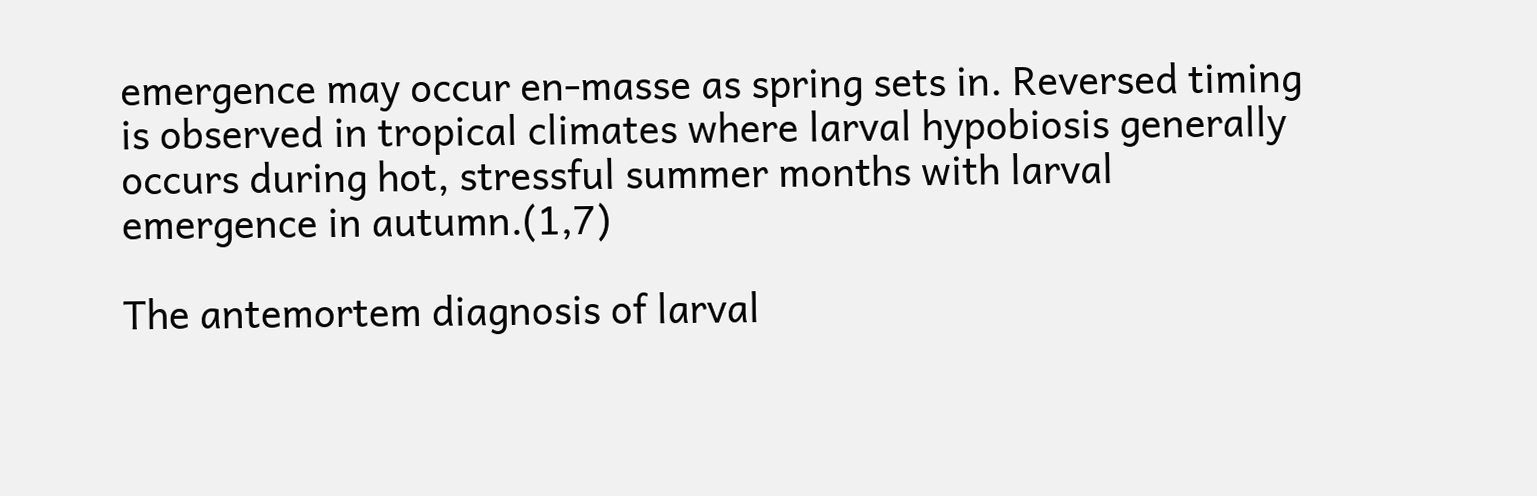emergence may occur en-masse as spring sets in. Reversed timing is observed in tropical climates where larval hypobiosis generally occurs during hot, stressful summer months with larval emergence in autumn.(1,7)

The antemortem diagnosis of larval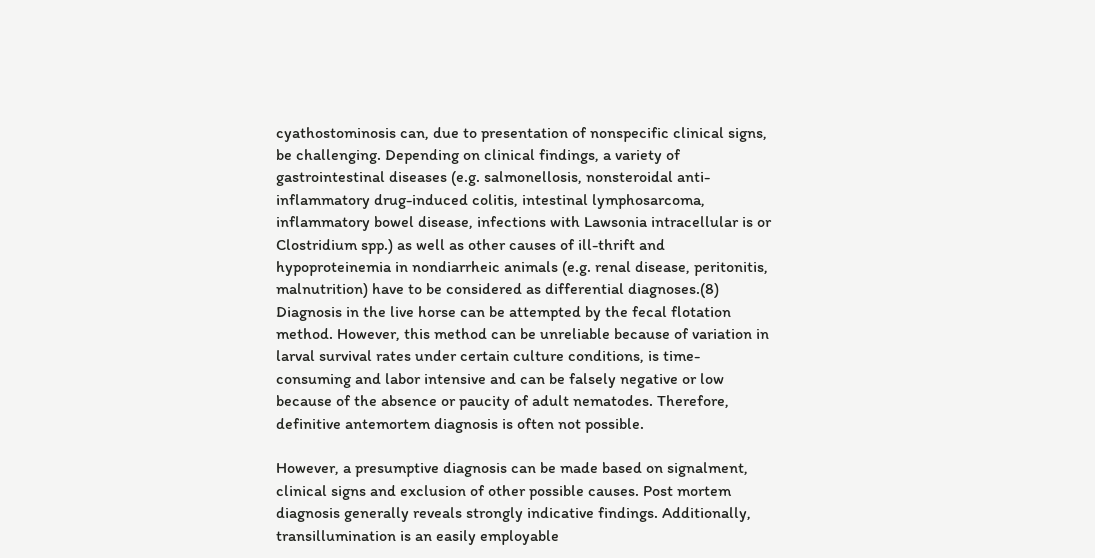cyathostominosis can, due to presentation of nonspecific clinical signs, be challenging. Depending on clinical findings, a variety of gastrointestinal diseases (e.g. salmonellosis, nonsteroidal anti-inflammatory drug-induced colitis, intestinal lymphosarcoma, inflammatory bowel disease, infections with Lawsonia intracellular is or Clostridium spp.) as well as other causes of ill-thrift and hypoproteinemia in nondiarrheic animals (e.g. renal disease, peritonitis, malnutrition) have to be considered as differential diagnoses.(8) Diagnosis in the live horse can be attempted by the fecal flotation method. However, this method can be unreliable because of variation in larval survival rates under certain culture conditions, is time-consuming and labor intensive and can be falsely negative or low because of the absence or paucity of adult nematodes. Therefore, definitive antemortem diagnosis is often not possible.

However, a presumptive diagnosis can be made based on signalment, clinical signs and exclusion of other possible causes. Post mortem diagnosis generally reveals strongly indicative findings. Additionally, transillumination is an easily employable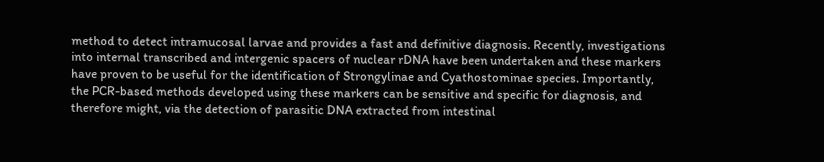method to detect intramucosal larvae and provides a fast and definitive diagnosis. Recently, investigations into internal transcribed and intergenic spacers of nuclear rDNA have been undertaken and these markers have proven to be useful for the identification of Strongylinae and Cyathostominae species. Importantly, the PCR-based methods developed using these markers can be sensitive and specific for diagnosis, and therefore might, via the detection of parasitic DNA extracted from intestinal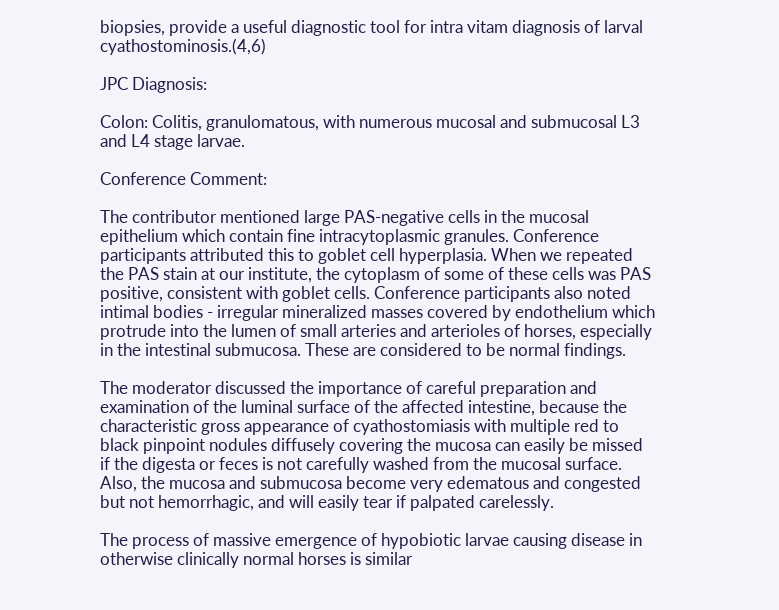biopsies, provide a useful diagnostic tool for intra vitam diagnosis of larval cyathostominosis.(4,6)

JPC Diagnosis:

Colon: Colitis, granulomatous, with numerous mucosal and submucosal L3 and L4 stage larvae.

Conference Comment:

The contributor mentioned large PAS-negative cells in the mucosal epithelium which contain fine intracytoplasmic granules. Conference participants attributed this to goblet cell hyperplasia. When we repeated the PAS stain at our institute, the cytoplasm of some of these cells was PAS positive, consistent with goblet cells. Conference participants also noted intimal bodies - irregular mineralized masses covered by endothelium which protrude into the lumen of small arteries and arterioles of horses, especially in the intestinal submucosa. These are considered to be normal findings.

The moderator discussed the importance of careful preparation and examination of the luminal surface of the affected intestine, because the characteristic gross appearance of cyathostomiasis with multiple red to black pinpoint nodules diffusely covering the mucosa can easily be missed if the digesta or feces is not carefully washed from the mucosal surface. Also, the mucosa and submucosa become very edematous and congested but not hemorrhagic, and will easily tear if palpated carelessly.

The process of massive emergence of hypobiotic larvae causing disease in otherwise clinically normal horses is similar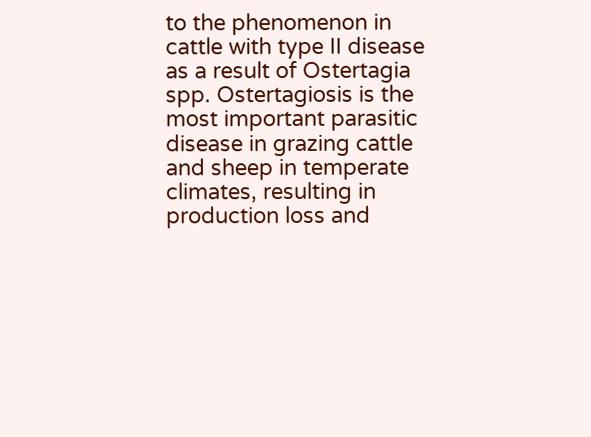to the phenomenon in cattle with type II disease as a result of Ostertagia spp. Ostertagiosis is the most important parasitic disease in grazing cattle and sheep in temperate climates, resulting in production loss and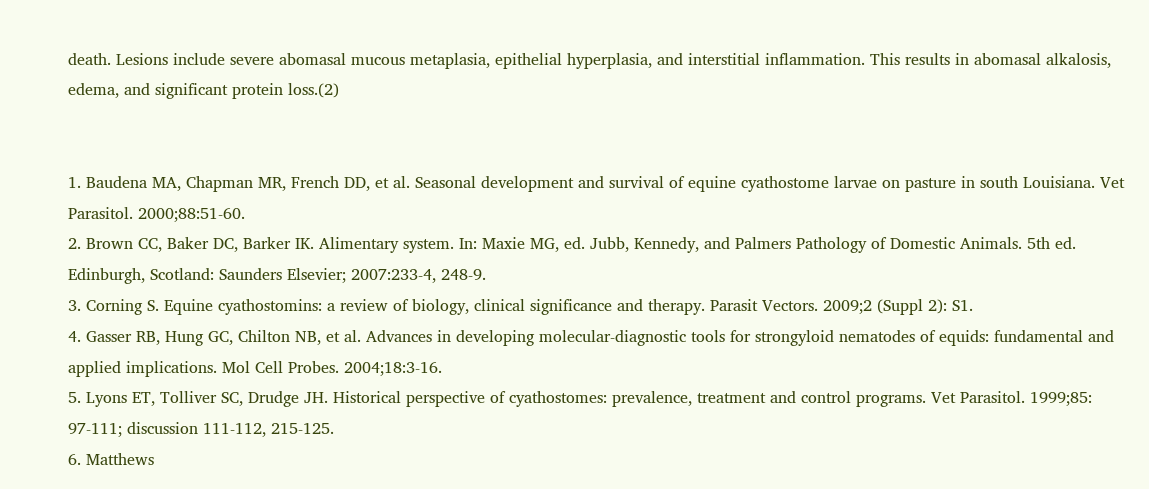death. Lesions include severe abomasal mucous metaplasia, epithelial hyperplasia, and interstitial inflammation. This results in abomasal alkalosis, edema, and significant protein loss.(2)


1. Baudena MA, Chapman MR, French DD, et al. Seasonal development and survival of equine cyathostome larvae on pasture in south Louisiana. Vet Parasitol. 2000;88:51-60.
2. Brown CC, Baker DC, Barker IK. Alimentary system. In: Maxie MG, ed. Jubb, Kennedy, and Palmers Pathology of Domestic Animals. 5th ed. Edinburgh, Scotland: Saunders Elsevier; 2007:233-4, 248-9.
3. Corning S. Equine cyathostomins: a review of biology, clinical significance and therapy. Parasit Vectors. 2009;2 (Suppl 2): S1.
4. Gasser RB, Hung GC, Chilton NB, et al. Advances in developing molecular-diagnostic tools for strongyloid nematodes of equids: fundamental and applied implications. Mol Cell Probes. 2004;18:3-16.
5. Lyons ET, Tolliver SC, Drudge JH. Historical perspective of cyathostomes: prevalence, treatment and control programs. Vet Parasitol. 1999;85: 97-111; discussion 111-112, 215-125.
6. Matthews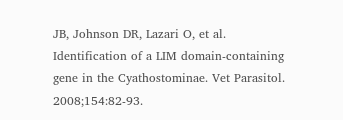JB, Johnson DR, Lazari O, et al. Identification of a LIM domain-containing gene in the Cyathostominae. Vet Parasitol. 2008;154:82-93.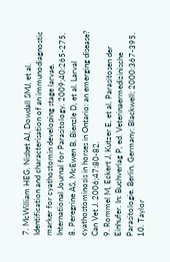7. McWilliam HEG, Nisbet AJ, Dowdall SMJ, et al. Identification and characterisation of an immunodiagnostic marker for cyathostomin developing stage larvae. International Journal for Parasitology. 2009;40:265-275.
8. Peregrine AS, McEwen B, Bienzle D, et al. Larval cyathostominosis in horses in Ontario: an emerging disease? Can Vet J. 2006;47:80-82.
9. Rommel M, Eckert J, Kutzer E, et al. Parasitosen der Einhufer. In: Buchverlag P, ed. Veterinaermedizinische Parasitologie. Berlin, Germany: Blackwell; 2000:367-395.
10. Taylor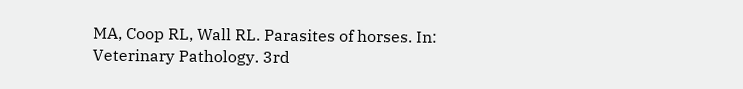MA, Coop RL, Wall RL. Parasites of horses. In: Veterinary Pathology. 3rd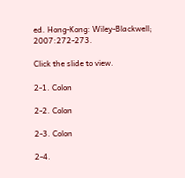ed. Hong-Kong: Wiley-Blackwell; 2007:272-273.

Click the slide to view.

2-1. Colon

2-2. Colon

2-3. Colon

2-4.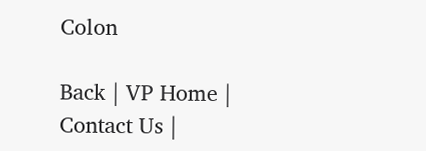Colon

Back | VP Home | Contact Us |